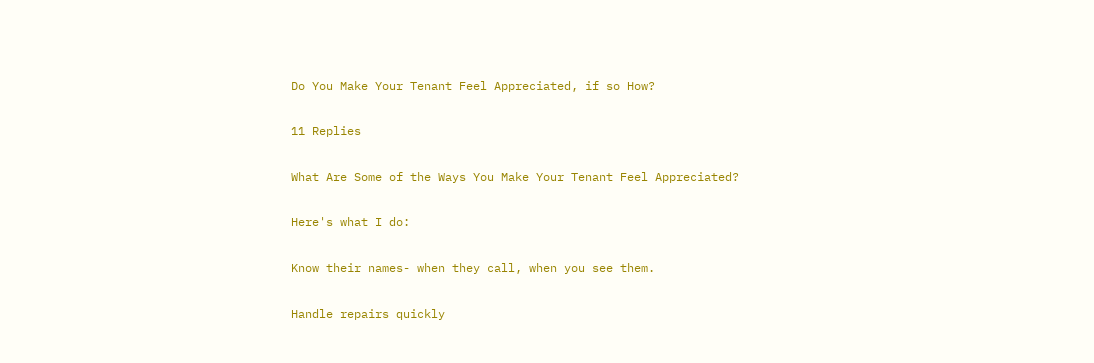Do You Make Your Tenant Feel Appreciated, if so How?

11 Replies

What Are Some of the Ways You Make Your Tenant Feel Appreciated?

Here's what I do:

Know their names- when they call, when you see them.

Handle repairs quickly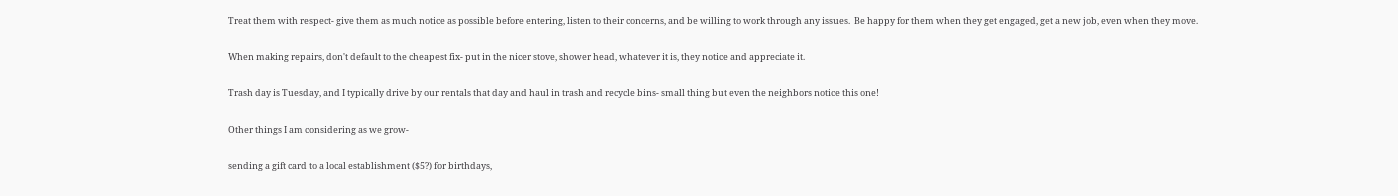Treat them with respect- give them as much notice as possible before entering, listen to their concerns, and be willing to work through any issues.  Be happy for them when they get engaged, get a new job, even when they move.

When making repairs, don't default to the cheapest fix- put in the nicer stove, shower head, whatever it is, they notice and appreciate it.

Trash day is Tuesday, and I typically drive by our rentals that day and haul in trash and recycle bins- small thing but even the neighbors notice this one!

Other things I am considering as we grow-

sending a gift card to a local establishment ($5?) for birthdays,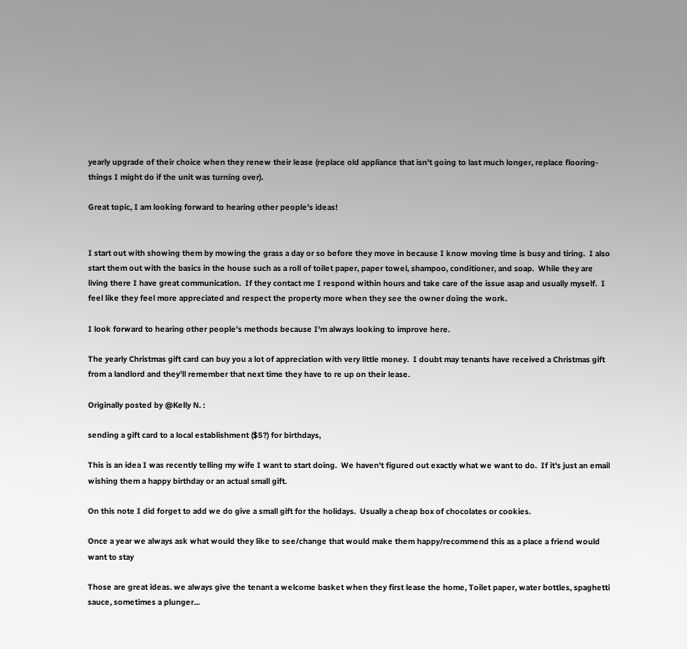yearly upgrade of their choice when they renew their lease (replace old appliance that isn't going to last much longer, replace flooring- things I might do if the unit was turning over).

Great topic, I am looking forward to hearing other people's ideas!


I start out with showing them by mowing the grass a day or so before they move in because I know moving time is busy and tiring.  I also start them out with the basics in the house such as a roll of toilet paper, paper towel, shampoo, conditioner, and soap.  While they are living there I have great communication.  If they contact me I respond within hours and take care of the issue asap and usually myself.  I feel like they feel more appreciated and respect the property more when they see the owner doing the work.

I look forward to hearing other people's methods because I'm always looking to improve here.

The yearly Christmas gift card can buy you a lot of appreciation with very little money.  I doubt may tenants have received a Christmas gift from a landlord and they'll remember that next time they have to re up on their lease.

Originally posted by @Kelly N. :

sending a gift card to a local establishment ($5?) for birthdays,

This is an idea I was recently telling my wife I want to start doing.  We haven't figured out exactly what we want to do.  If it's just an email wishing them a happy birthday or an actual small gift.

On this note I did forget to add we do give a small gift for the holidays.  Usually a cheap box of chocolates or cookies.

Once a year we always ask what would they like to see/change that would make them happy/recommend this as a place a friend would want to stay

Those are great ideas. we always give the tenant a welcome basket when they first lease the home, Toilet paper, water bottles, spaghetti sauce, sometimes a plunger...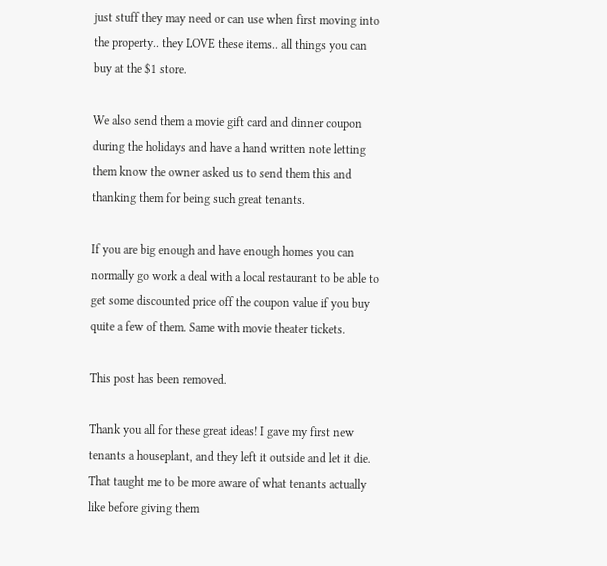just stuff they may need or can use when first moving into the property.. they LOVE these items.. all things you can buy at the $1 store.

We also send them a movie gift card and dinner coupon during the holidays and have a hand written note letting them know the owner asked us to send them this and thanking them for being such great tenants.

If you are big enough and have enough homes you can normally go work a deal with a local restaurant to be able to get some discounted price off the coupon value if you buy quite a few of them. Same with movie theater tickets.

This post has been removed.

Thank you all for these great ideas! I gave my first new tenants a houseplant, and they left it outside and let it die. That taught me to be more aware of what tenants actually like before giving them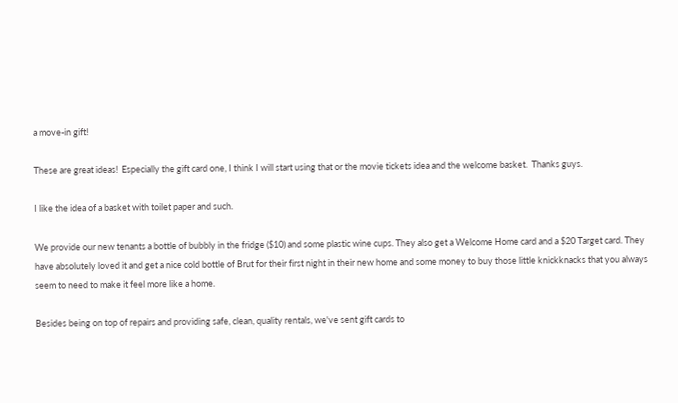a move-in gift!

These are great ideas!  Especially the gift card one, I think I will start using that or the movie tickets idea and the welcome basket.  Thanks guys.

I like the idea of a basket with toilet paper and such.

We provide our new tenants a bottle of bubbly in the fridge ($10) and some plastic wine cups. They also get a Welcome Home card and a $20 Target card. They have absolutely loved it and get a nice cold bottle of Brut for their first night in their new home and some money to buy those little knickknacks that you always seem to need to make it feel more like a home.

Besides being on top of repairs and providing safe, clean, quality rentals, we've sent gift cards to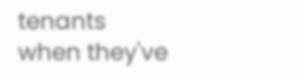tenants when they've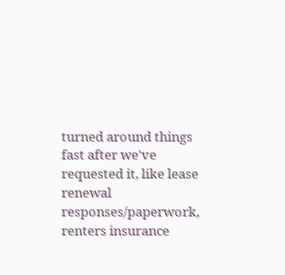turned around things fast after we've requested it, like lease renewal responses/paperwork, renters insurance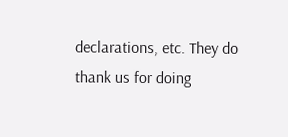declarations, etc. They do thank us for doing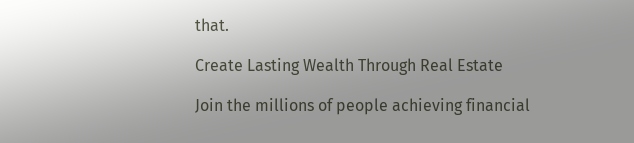that.

Create Lasting Wealth Through Real Estate

Join the millions of people achieving financial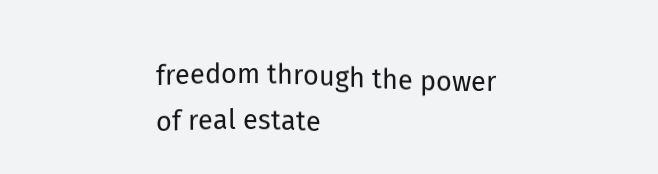freedom through the power of real estate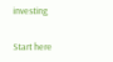investing

Start here